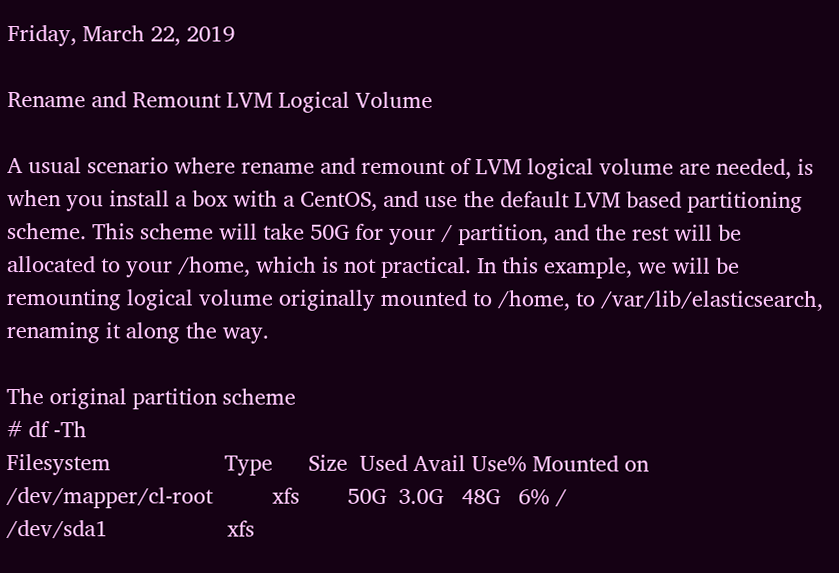Friday, March 22, 2019

Rename and Remount LVM Logical Volume

A usual scenario where rename and remount of LVM logical volume are needed, is when you install a box with a CentOS, and use the default LVM based partitioning scheme. This scheme will take 50G for your / partition, and the rest will be allocated to your /home, which is not practical. In this example, we will be remounting logical volume originally mounted to /home, to /var/lib/elasticsearch, renaming it along the way.

The original partition scheme
# df -Th
Filesystem                   Type      Size  Used Avail Use% Mounted on
/dev/mapper/cl-root          xfs        50G  3.0G   48G   6% /
/dev/sda1                    xfs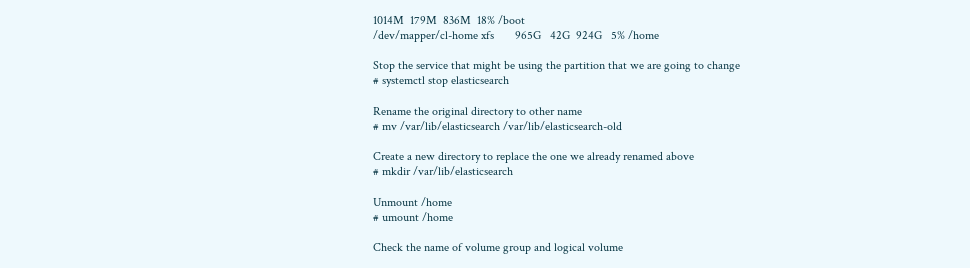1014M  179M  836M  18% /boot
/dev/mapper/cl-home xfs       965G   42G  924G   5% /home

Stop the service that might be using the partition that we are going to change
# systemctl stop elasticsearch

Rename the original directory to other name
# mv /var/lib/elasticsearch /var/lib/elasticsearch-old

Create a new directory to replace the one we already renamed above
# mkdir /var/lib/elasticsearch

Unmount /home
# umount /home

Check the name of volume group and logical volume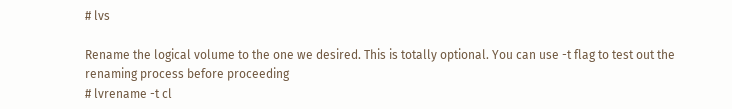# lvs

Rename the logical volume to the one we desired. This is totally optional. You can use -t flag to test out the renaming process before proceeding
# lvrename -t cl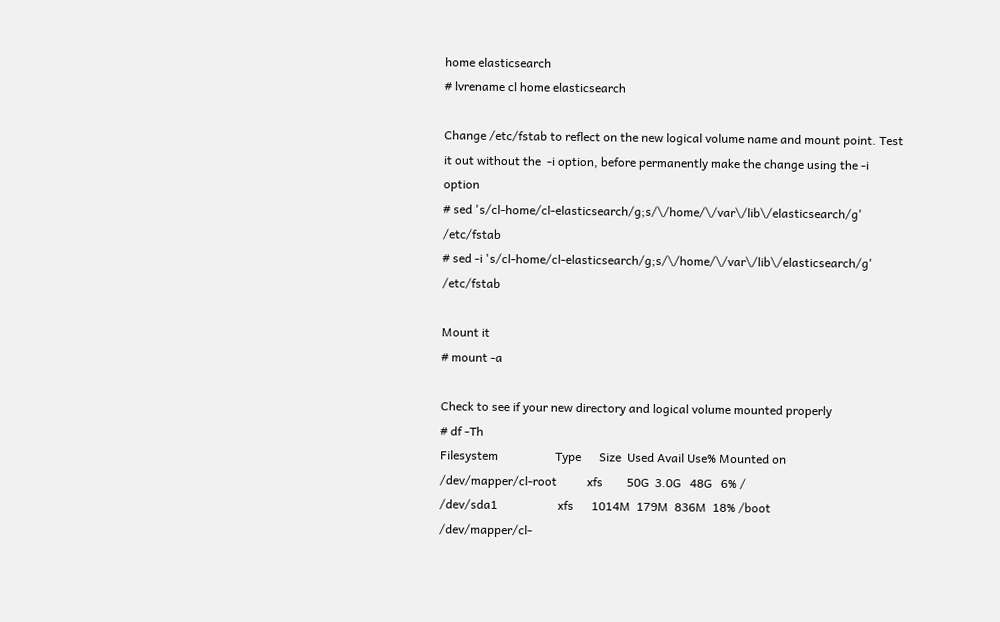home elasticsearch
# lvrename cl home elasticsearch

Change /etc/fstab to reflect on the new logical volume name and mount point. Test it out without the  -i option, before permanently make the change using the -i option
# sed 's/cl-home/cl-elasticsearch/g;s/\/home/\/var\/lib\/elasticsearch/g' /etc/fstab
# sed -i 's/cl-home/cl-elasticsearch/g;s/\/home/\/var\/lib\/elasticsearch/g' /etc/fstab

Mount it
# mount -a

Check to see if your new directory and logical volume mounted properly
# df -Th
Filesystem                   Type      Size  Used Avail Use% Mounted on
/dev/mapper/cl-root          xfs        50G  3.0G   48G   6% /
/dev/sda1                    xfs      1014M  179M  836M  18% /boot
/dev/mapper/cl-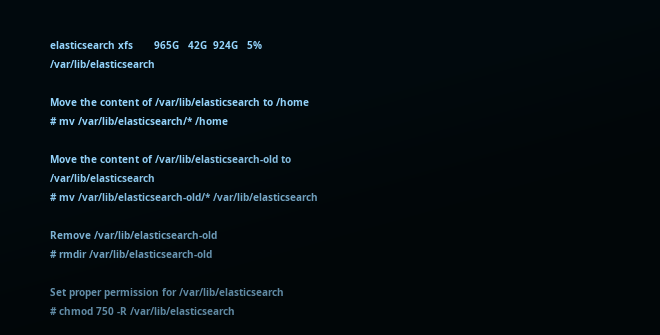elasticsearch xfs       965G   42G  924G   5% /var/lib/elasticsearch

Move the content of /var/lib/elasticsearch to /home
# mv /var/lib/elasticsearch/* /home

Move the content of /var/lib/elasticsearch-old to /var/lib/elasticsearch
# mv /var/lib/elasticsearch-old/* /var/lib/elasticsearch

Remove /var/lib/elasticsearch-old
# rmdir /var/lib/elasticsearch-old

Set proper permission for /var/lib/elasticsearch
# chmod 750 -R /var/lib/elasticsearch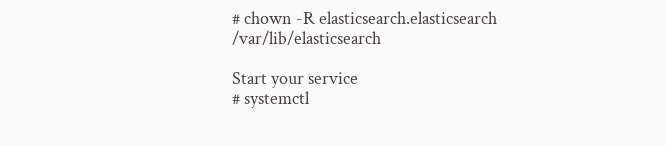# chown -R elasticsearch.elasticsearch /var/lib/elasticsearch

Start your service
# systemctl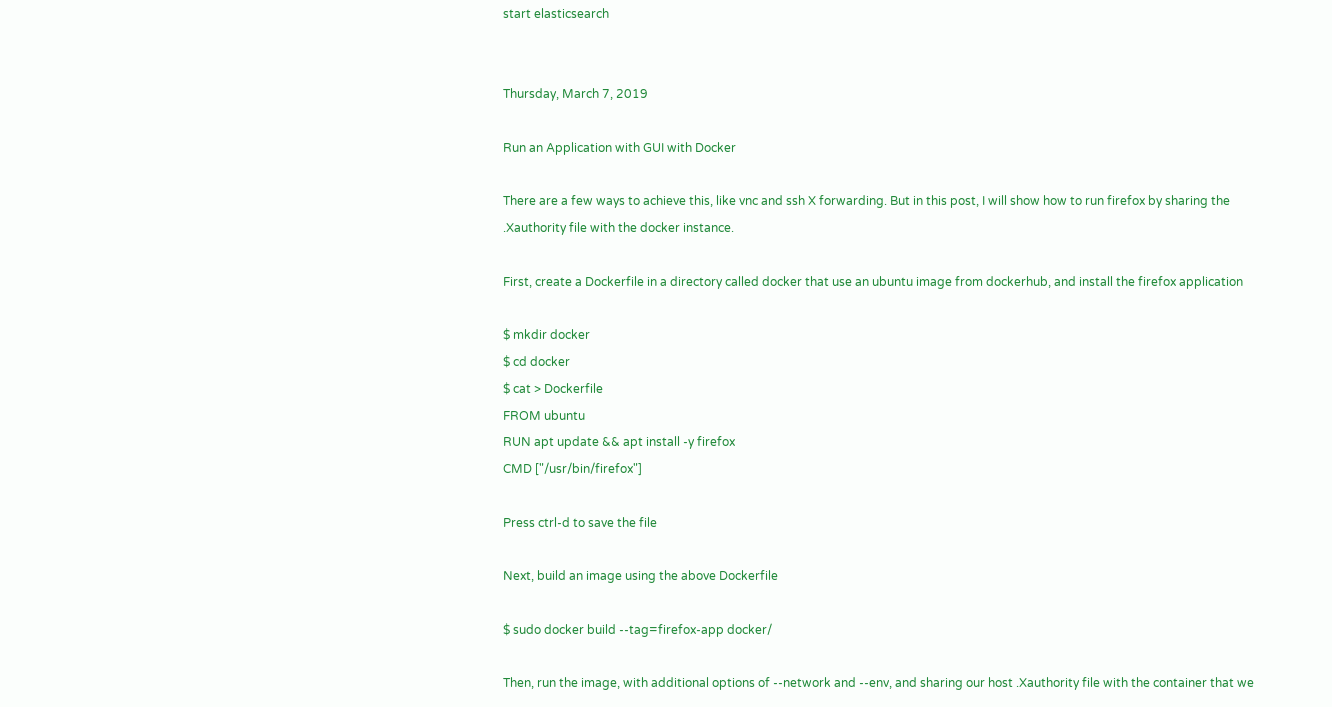start elasticsearch


Thursday, March 7, 2019

Run an Application with GUI with Docker

There are a few ways to achieve this, like vnc and ssh X forwarding. But in this post, I will show how to run firefox by sharing the .Xauthority file with the docker instance.

First, create a Dockerfile in a directory called docker that use an ubuntu image from dockerhub, and install the firefox application

$ mkdir docker
$ cd docker
$ cat > Dockerfile
FROM ubuntu
RUN apt update && apt install -y firefox
CMD ["/usr/bin/firefox"]

Press ctrl-d to save the file

Next, build an image using the above Dockerfile

$ sudo docker build --tag=firefox-app docker/

Then, run the image, with additional options of --network and --env, and sharing our host .Xauthority file with the container that we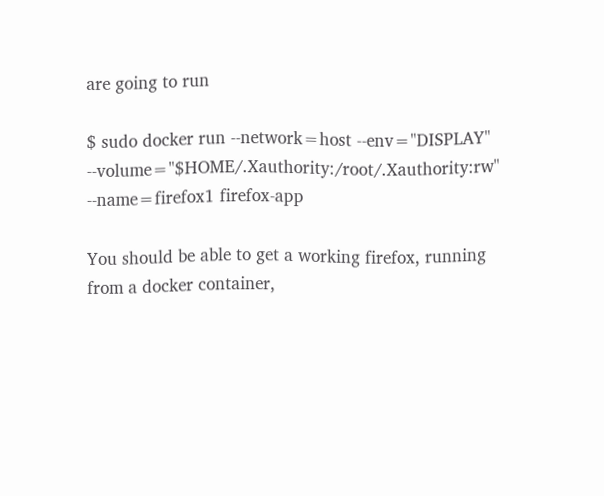are going to run

$ sudo docker run --network=host --env="DISPLAY" --volume="$HOME/.Xauthority:/root/.Xauthority:rw" --name=firefox1 firefox-app

You should be able to get a working firefox, running from a docker container,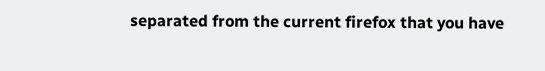separated from the current firefox that you have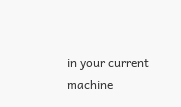in your current machine